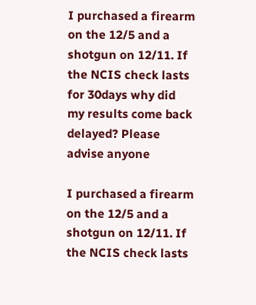I purchased a firearm on the 12/5 and a shotgun on 12/11. If the NCIS check lasts for 30days why did my results come back delayed? Please advise anyone

I purchased a firearm on the 12/5 and a shotgun on 12/11. If the NCIS check lasts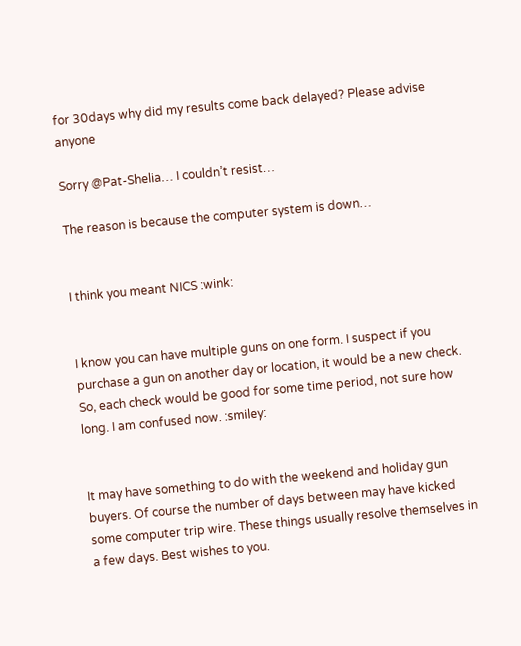for 30days why did my results come back delayed? Please advise anyone

Sorry @Pat-Shelia… I couldn’t resist…

The reason is because the computer system is down…


I think you meant NICS :wink:


I know you can have multiple guns on one form. I suspect if you purchase a gun on another day or location, it would be a new check. So, each check would be good for some time period, not sure how long. I am confused now. :smiley:


It may have something to do with the weekend and holiday gun buyers. Of course the number of days between may have kicked some computer trip wire. These things usually resolve themselves in a few days. Best wishes to you.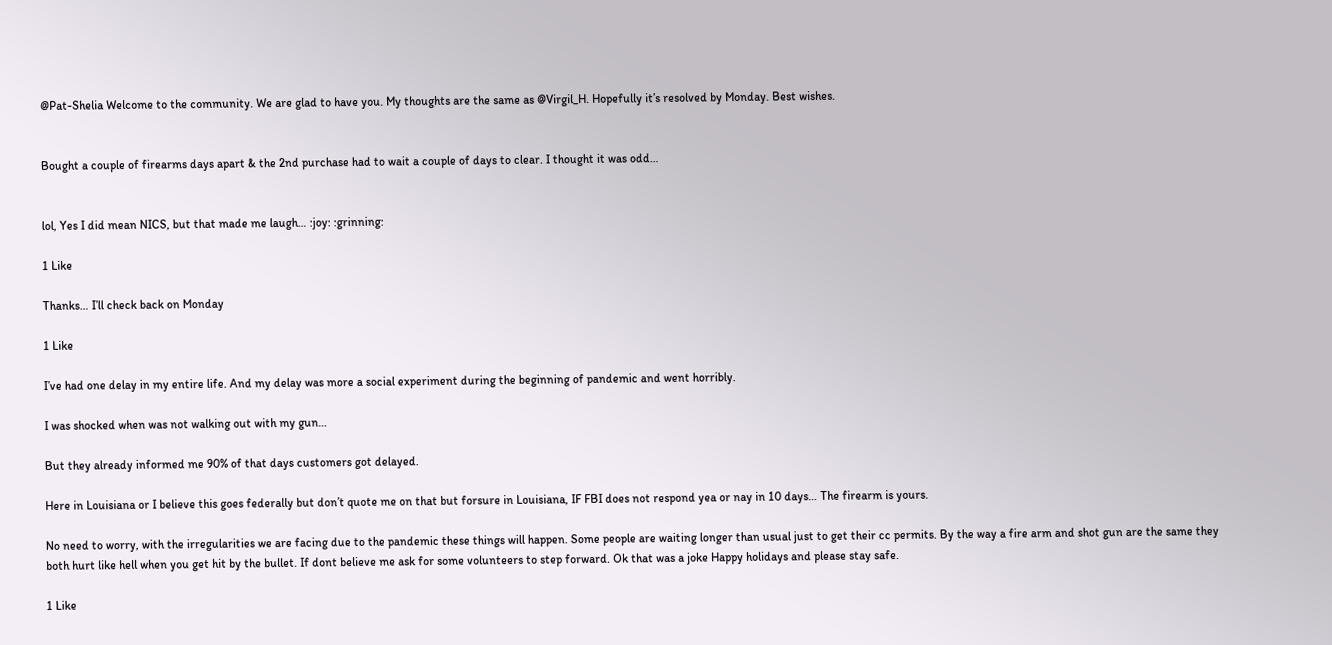@Pat-Shelia Welcome to the community. We are glad to have you. My thoughts are the same as @Virgil_H. Hopefully it’s resolved by Monday. Best wishes.


Bought a couple of firearms days apart & the 2nd purchase had to wait a couple of days to clear. I thought it was odd…


lol, Yes I did mean NICS, but that made me laugh… :joy: :grinning:

1 Like

Thanks… I’ll check back on Monday

1 Like

I’ve had one delay in my entire life. And my delay was more a social experiment during the beginning of pandemic and went horribly.

I was shocked when was not walking out with my gun…

But they already informed me 90% of that days customers got delayed.

Here in Louisiana or I believe this goes federally but don’t quote me on that but forsure in Louisiana, IF FBI does not respond yea or nay in 10 days… The firearm is yours.

No need to worry, with the irregularities we are facing due to the pandemic these things will happen. Some people are waiting longer than usual just to get their cc permits. By the way a fire arm and shot gun are the same they both hurt like hell when you get hit by the bullet. If dont believe me ask for some volunteers to step forward. Ok that was a joke Happy holidays and please stay safe.

1 Like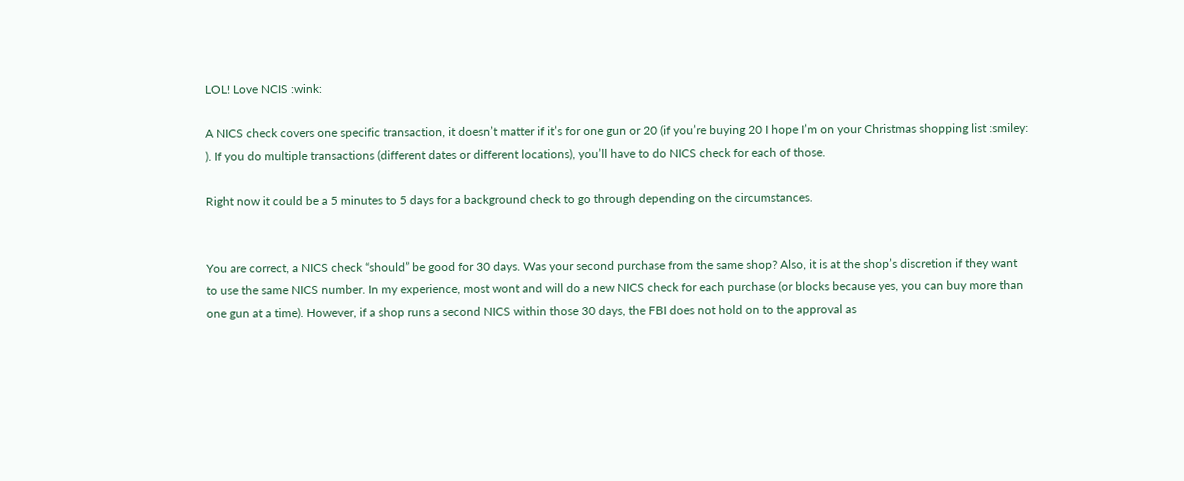LOL! Love NCIS :wink:

A NICS check covers one specific transaction, it doesn’t matter if it’s for one gun or 20 (if you’re buying 20 I hope I’m on your Christmas shopping list :smiley: ). If you do multiple transactions (different dates or different locations), you’ll have to do NICS check for each of those.

Right now it could be a 5 minutes to 5 days for a background check to go through depending on the circumstances.


You are correct, a NICS check “should” be good for 30 days. Was your second purchase from the same shop? Also, it is at the shop’s discretion if they want to use the same NICS number. In my experience, most wont and will do a new NICS check for each purchase (or blocks because yes, you can buy more than one gun at a time). However, if a shop runs a second NICS within those 30 days, the FBI does not hold on to the approval as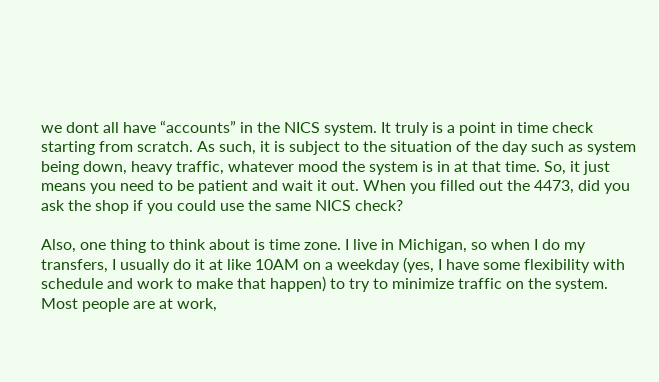we dont all have “accounts” in the NICS system. It truly is a point in time check starting from scratch. As such, it is subject to the situation of the day such as system being down, heavy traffic, whatever mood the system is in at that time. So, it just means you need to be patient and wait it out. When you filled out the 4473, did you ask the shop if you could use the same NICS check?

Also, one thing to think about is time zone. I live in Michigan, so when I do my transfers, I usually do it at like 10AM on a weekday (yes, I have some flexibility with schedule and work to make that happen) to try to minimize traffic on the system. Most people are at work,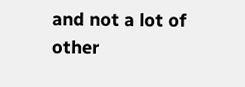and not a lot of other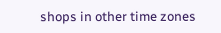shops in other time zones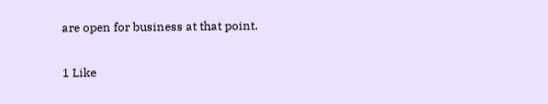are open for business at that point.

1 Like